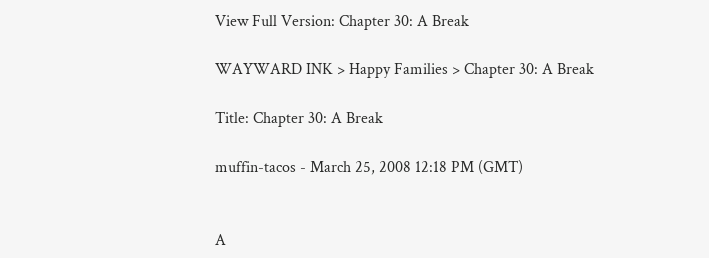View Full Version: Chapter 30: A Break

WAYWARD INK > Happy Families > Chapter 30: A Break

Title: Chapter 30: A Break

muffin-tacos - March 25, 2008 12:18 PM (GMT)


A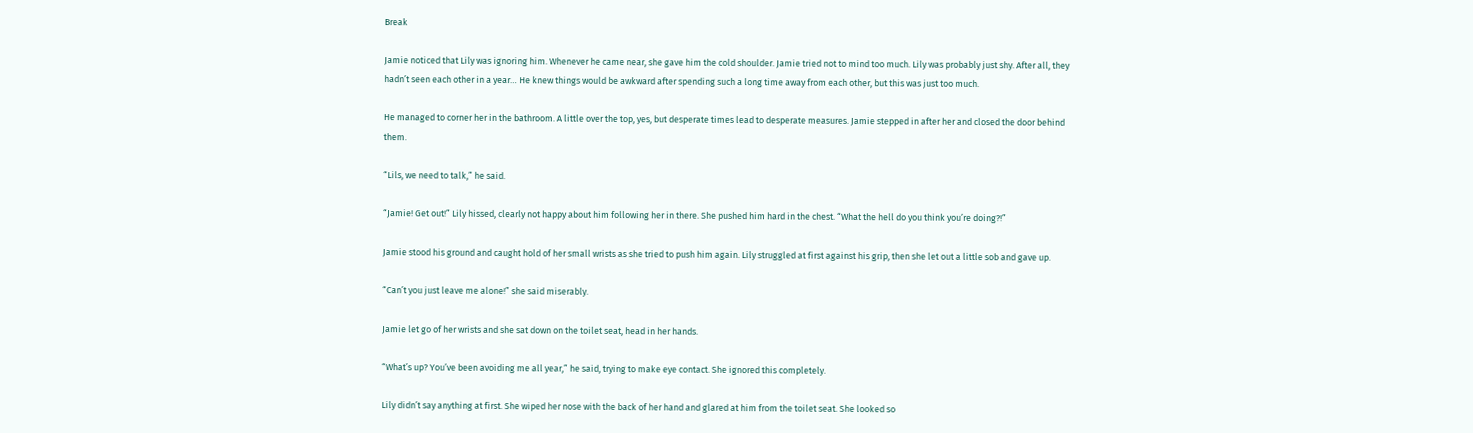Break

Jamie noticed that Lily was ignoring him. Whenever he came near, she gave him the cold shoulder. Jamie tried not to mind too much. Lily was probably just shy. After all, they hadn’t seen each other in a year… He knew things would be awkward after spending such a long time away from each other, but this was just too much.

He managed to corner her in the bathroom. A little over the top, yes, but desperate times lead to desperate measures. Jamie stepped in after her and closed the door behind them.

“Lils, we need to talk,” he said.

“Jamie! Get out!” Lily hissed, clearly not happy about him following her in there. She pushed him hard in the chest. “What the hell do you think you’re doing?!”

Jamie stood his ground and caught hold of her small wrists as she tried to push him again. Lily struggled at first against his grip, then she let out a little sob and gave up.

“Can’t you just leave me alone!” she said miserably.

Jamie let go of her wrists and she sat down on the toilet seat, head in her hands.

“What’s up? You’ve been avoiding me all year,” he said, trying to make eye contact. She ignored this completely.

Lily didn’t say anything at first. She wiped her nose with the back of her hand and glared at him from the toilet seat. She looked so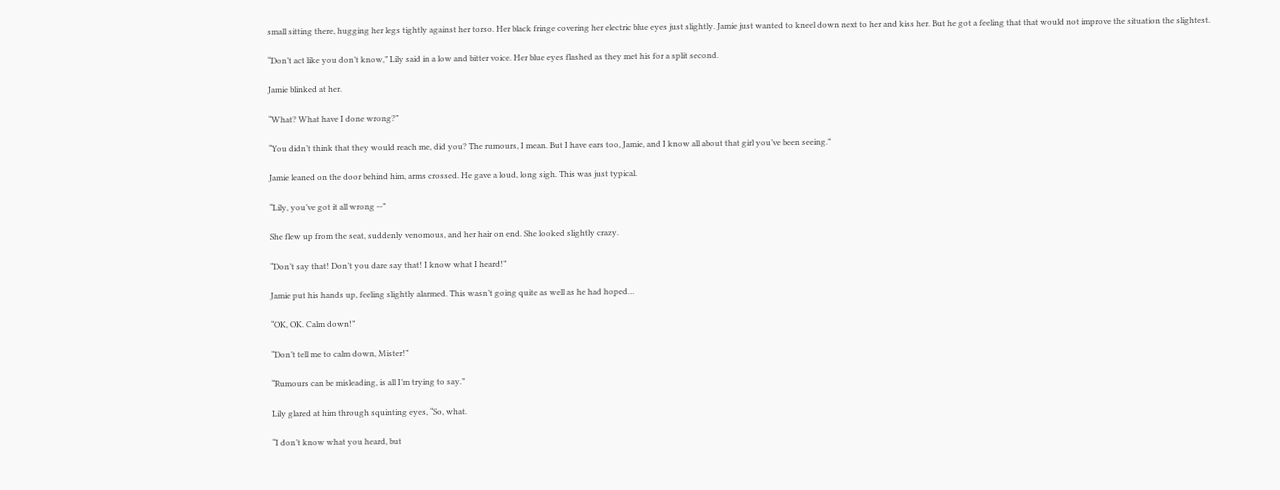small sitting there, hugging her legs tightly against her torso. Her black fringe covering her electric blue eyes just slightly. Jamie just wanted to kneel down next to her and kiss her. But he got a feeling that that would not improve the situation the slightest.

“Don’t act like you don’t know,” Lily said in a low and bitter voice. Her blue eyes flashed as they met his for a split second.

Jamie blinked at her.

“What? What have I done wrong?”

“You didn’t think that they would reach me, did you? The rumours, I mean. But I have ears too, Jamie, and I know all about that girl you’ve been seeing.”

Jamie leaned on the door behind him, arms crossed. He gave a loud, long sigh. This was just typical.

“Lily, you’ve got it all wrong --”

She flew up from the seat, suddenly venomous, and her hair on end. She looked slightly crazy.

“Don’t say that! Don’t you dare say that! I know what I heard!”

Jamie put his hands up, feeling slightly alarmed. This wasn’t going quite as well as he had hoped…

“OK, OK. Calm down!”

“Don’t tell me to calm down, Mister!”

“Rumours can be misleading, is all I’m trying to say.”

Lily glared at him through squinting eyes, “So, what.

“I don’t know what you heard, but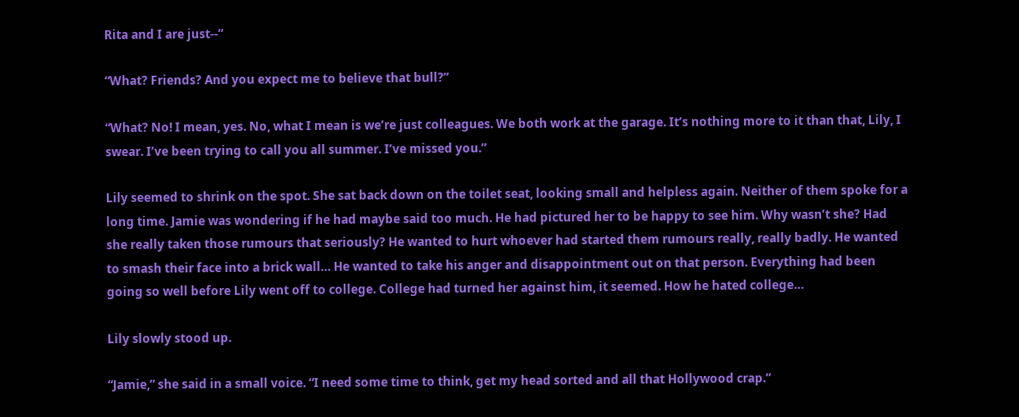Rita and I are just--”

“What? Friends? And you expect me to believe that bull?”

“What? No! I mean, yes. No, what I mean is we’re just colleagues. We both work at the garage. It’s nothing more to it than that, Lily, I swear. I’ve been trying to call you all summer. I’ve missed you.”

Lily seemed to shrink on the spot. She sat back down on the toilet seat, looking small and helpless again. Neither of them spoke for a long time. Jamie was wondering if he had maybe said too much. He had pictured her to be happy to see him. Why wasn’t she? Had she really taken those rumours that seriously? He wanted to hurt whoever had started them rumours really, really badly. He wanted to smash their face into a brick wall… He wanted to take his anger and disappointment out on that person. Everything had been going so well before Lily went off to college. College had turned her against him, it seemed. How he hated college…

Lily slowly stood up.

“Jamie,” she said in a small voice. “I need some time to think, get my head sorted and all that Hollywood crap.”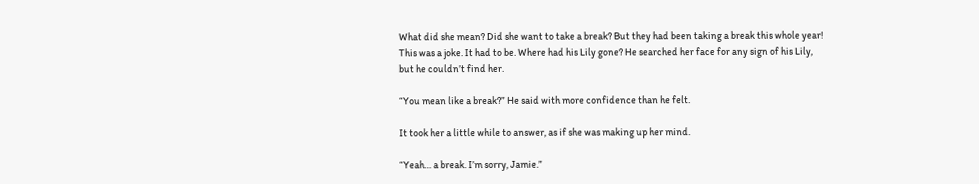What did she mean? Did she want to take a break? But they had been taking a break this whole year! This was a joke. It had to be. Where had his Lily gone? He searched her face for any sign of his Lily, but he couldn’t find her.

“You mean like a break?” He said with more confidence than he felt.

It took her a little while to answer, as if she was making up her mind.

“Yeah… a break. I’m sorry, Jamie.”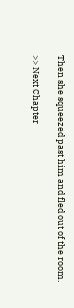Then she squeezed past him and fled out of the room.

>> Next Chapter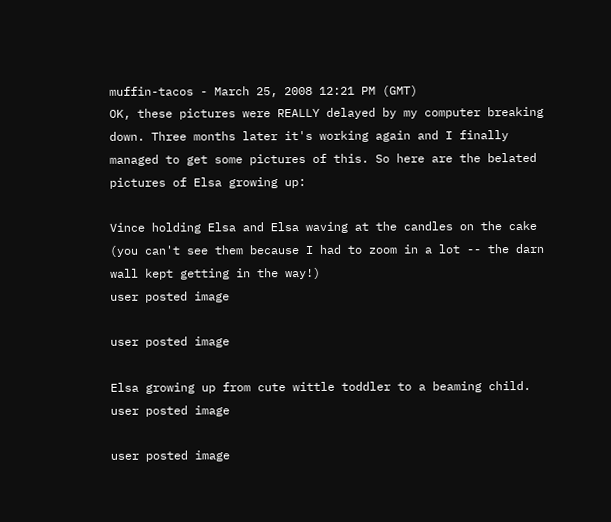muffin-tacos - March 25, 2008 12:21 PM (GMT)
OK, these pictures were REALLY delayed by my computer breaking down. Three months later it's working again and I finally managed to get some pictures of this. So here are the belated pictures of Elsa growing up:

Vince holding Elsa and Elsa waving at the candles on the cake (you can't see them because I had to zoom in a lot -- the darn wall kept getting in the way!)
user posted image

user posted image

Elsa growing up from cute wittle toddler to a beaming child.
user posted image

user posted image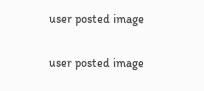user posted image

user posted image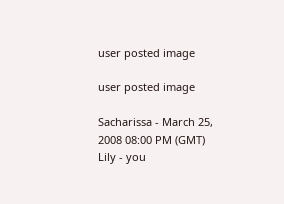user posted image

user posted image

Sacharissa - March 25, 2008 08:00 PM (GMT)
Lily - you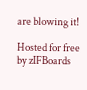are blowing it!

Hosted for free by zIFBoards